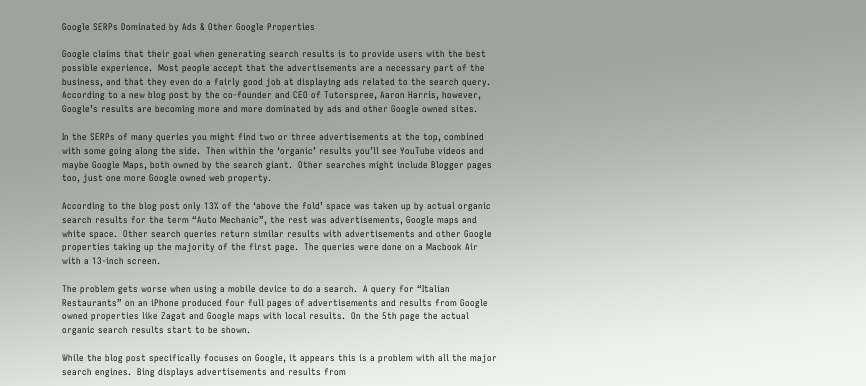Google SERPs Dominated by Ads & Other Google Properties

Google claims that their goal when generating search results is to provide users with the best possible experience.  Most people accept that the advertisements are a necessary part of the business, and that they even do a fairly good job at displaying ads related to the search query.  According to a new blog post by the co-founder and CEO of Tutorspree, Aaron Harris, however, Google’s results are becoming more and more dominated by ads and other Google owned sites.

In the SERPs of many queries you might find two or three advertisements at the top, combined with some going along the side.  Then within the ‘organic’ results you’ll see YouTube videos and maybe Google Maps, both owned by the search giant.  Other searches might include Blogger pages too, just one more Google owned web property.

According to the blog post only 13% of the ‘above the fold’ space was taken up by actual organic search results for the term “Auto Mechanic”, the rest was advertisements, Google maps and white space.  Other search queries return similar results with advertisements and other Google properties taking up the majority of the first page.  The queries were done on a Macbook Air with a 13-inch screen.

The problem gets worse when using a mobile device to do a search.  A query for “Italian Restaurants” on an iPhone produced four full pages of advertisements and results from Google owned properties like Zagat and Google maps with local results.  On the 5th page the actual organic search results start to be shown.

While the blog post specifically focuses on Google, it appears this is a problem with all the major search engines.  Bing displays advertisements and results from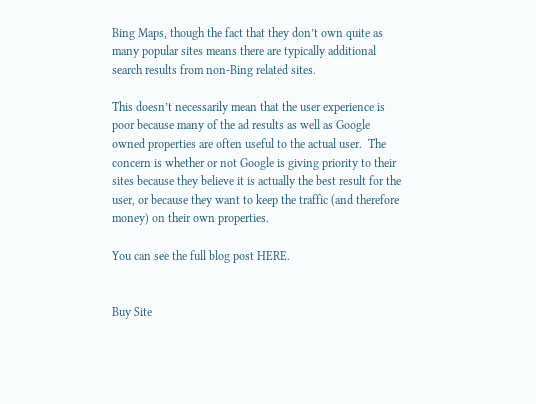Bing Maps, though the fact that they don’t own quite as many popular sites means there are typically additional search results from non-Bing related sites.

This doesn’t necessarily mean that the user experience is poor because many of the ad results as well as Google owned properties are often useful to the actual user.  The concern is whether or not Google is giving priority to their sites because they believe it is actually the best result for the user, or because they want to keep the traffic (and therefore money) on their own properties.

You can see the full blog post HERE.


Buy Site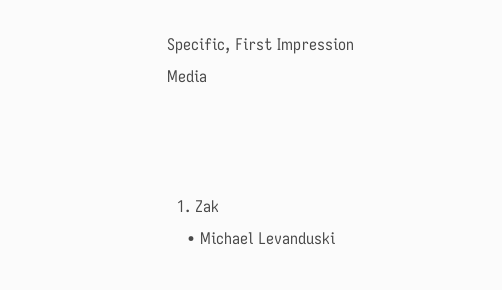Specific, First Impression Media



  1. Zak
    • Michael Levanduski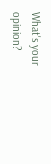What's your opinion?